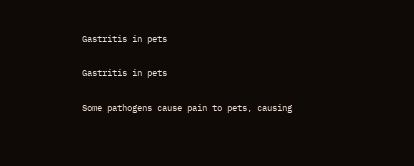Gastritis in pets

Gastritis in pets

Some pathogens cause pain to pets, causing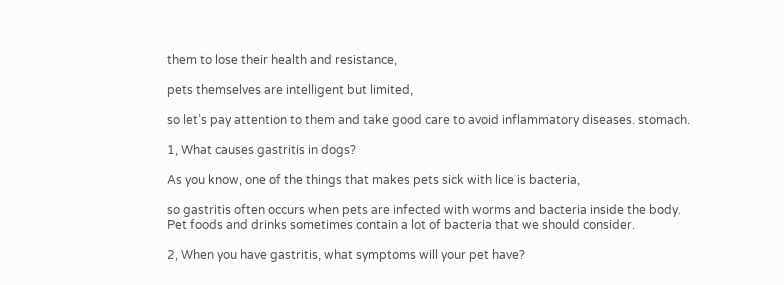them to lose their health and resistance,

pets themselves are intelligent but limited,

so let’s pay attention to them and take good care to avoid inflammatory diseases. stomach.

1, What causes gastritis in dogs?

As you know, one of the things that makes pets sick with lice is bacteria,

so gastritis often occurs when pets are infected with worms and bacteria inside the body.
Pet foods and drinks sometimes contain a lot of bacteria that we should consider.

2, When you have gastritis, what symptoms will your pet have?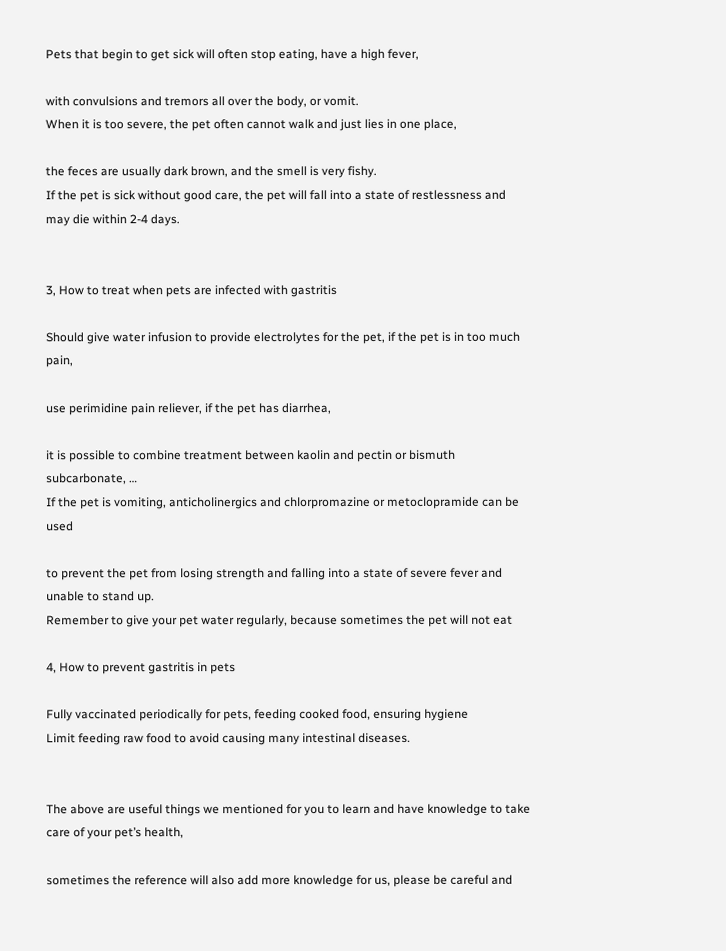Pets that begin to get sick will often stop eating, have a high fever,

with convulsions and tremors all over the body, or vomit.
When it is too severe, the pet often cannot walk and just lies in one place,

the feces are usually dark brown, and the smell is very fishy.
If the pet is sick without good care, the pet will fall into a state of restlessness and may die within 2-4 days.


3, How to treat when pets are infected with gastritis

Should give water infusion to provide electrolytes for the pet, if the pet is in too much pain,

use perimidine pain reliever, if the pet has diarrhea,

it is possible to combine treatment between kaolin and pectin or bismuth subcarbonate, …
If the pet is vomiting, anticholinergics and chlorpromazine or metoclopramide can be used

to prevent the pet from losing strength and falling into a state of severe fever and unable to stand up.
Remember to give your pet water regularly, because sometimes the pet will not eat

4, How to prevent gastritis in pets

Fully vaccinated periodically for pets, feeding cooked food, ensuring hygiene
Limit feeding raw food to avoid causing many intestinal diseases.


The above are useful things we mentioned for you to learn and have knowledge to take care of your pet’s health,

sometimes the reference will also add more knowledge for us, please be careful and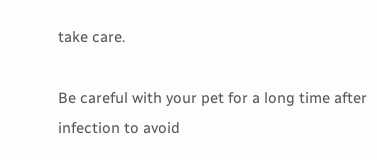take care.

Be careful with your pet for a long time after infection to avoid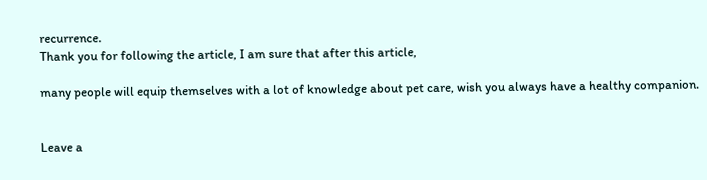recurrence.
Thank you for following the article, I am sure that after this article,

many people will equip themselves with a lot of knowledge about pet care, wish you always have a healthy companion.


Leave a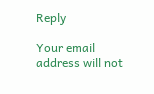Reply

Your email address will not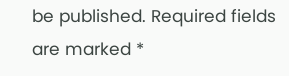be published. Required fields are marked *